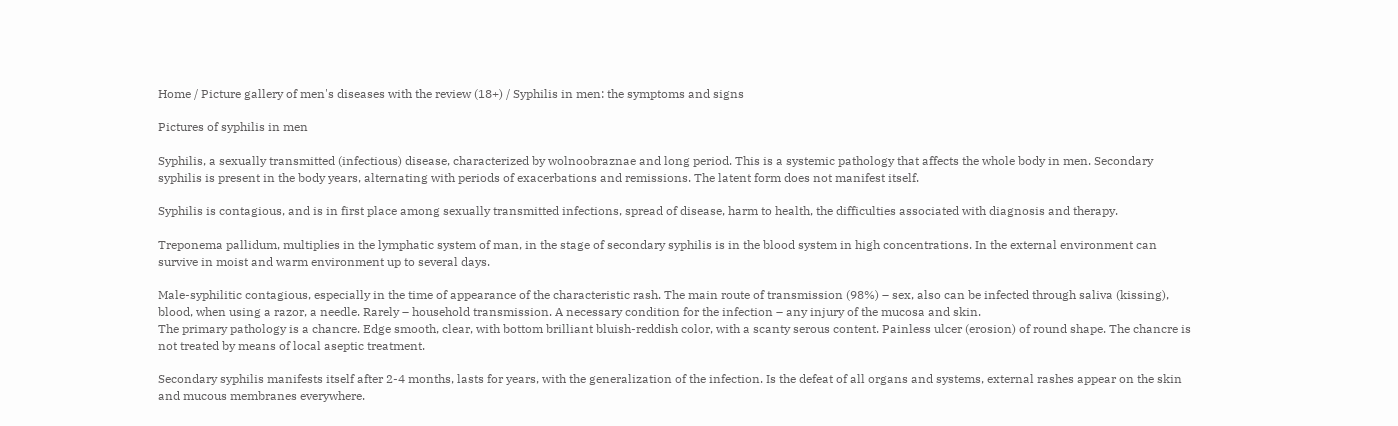Home / Picture gallery of men's diseases with the review (18+) / Syphilis in men: the symptoms and signs

Pictures of syphilis in men

Syphilis, a sexually transmitted (infectious) disease, characterized by wolnoobraznae and long period. This is a systemic pathology that affects the whole body in men. Secondary syphilis is present in the body years, alternating with periods of exacerbations and remissions. The latent form does not manifest itself.

Syphilis is contagious, and is in first place among sexually transmitted infections, spread of disease, harm to health, the difficulties associated with diagnosis and therapy.

Treponema pallidum, multiplies in the lymphatic system of man, in the stage of secondary syphilis is in the blood system in high concentrations. In the external environment can survive in moist and warm environment up to several days.

Male-syphilitic contagious, especially in the time of appearance of the characteristic rash. The main route of transmission (98%) – sex, also can be infected through saliva (kissing), blood, when using a razor, a needle. Rarely – household transmission. A necessary condition for the infection – any injury of the mucosa and skin.
The primary pathology is a chancre. Edge smooth, clear, with bottom brilliant bluish-reddish color, with a scanty serous content. Painless ulcer (erosion) of round shape. The chancre is not treated by means of local aseptic treatment.

Secondary syphilis manifests itself after 2-4 months, lasts for years, with the generalization of the infection. Is the defeat of all organs and systems, external rashes appear on the skin and mucous membranes everywhere.